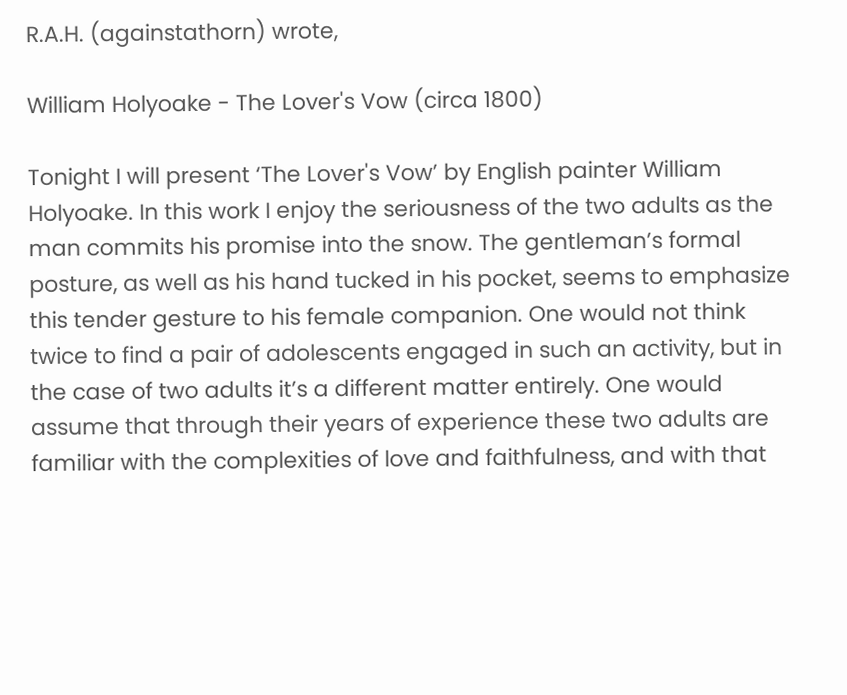R.A.H. (againstathorn) wrote,

William Holyoake - The Lover's Vow (circa 1800)

Tonight I will present ‘The Lover's Vow’ by English painter William Holyoake. In this work I enjoy the seriousness of the two adults as the man commits his promise into the snow. The gentleman’s formal posture, as well as his hand tucked in his pocket, seems to emphasize this tender gesture to his female companion. One would not think twice to find a pair of adolescents engaged in such an activity, but in the case of two adults it’s a different matter entirely. One would assume that through their years of experience these two adults are familiar with the complexities of love and faithfulness, and with that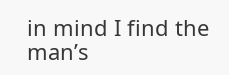in mind I find the man’s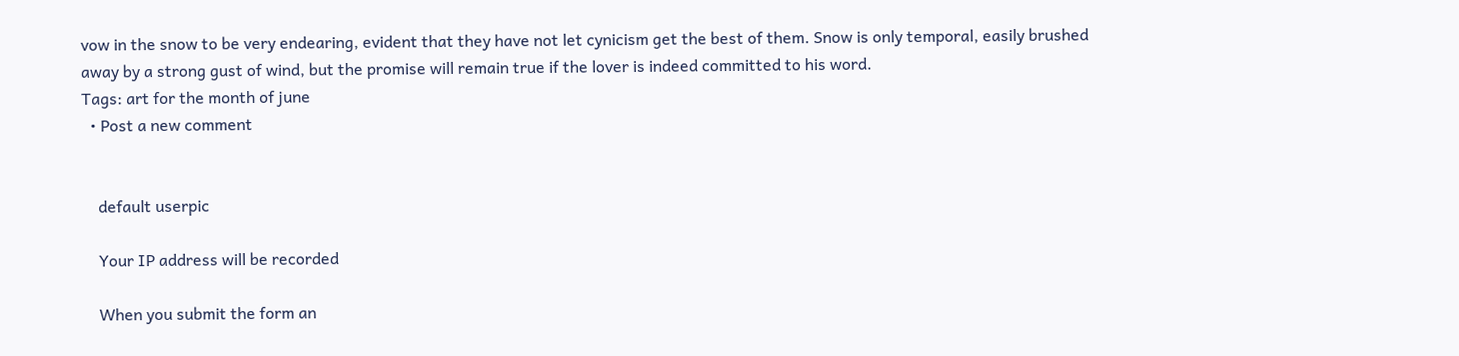vow in the snow to be very endearing, evident that they have not let cynicism get the best of them. Snow is only temporal, easily brushed away by a strong gust of wind, but the promise will remain true if the lover is indeed committed to his word.
Tags: art for the month of june
  • Post a new comment


    default userpic

    Your IP address will be recorded

    When you submit the form an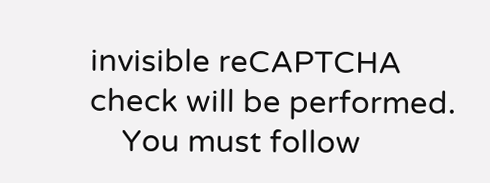invisible reCAPTCHA check will be performed.
    You must follow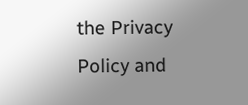the Privacy Policy and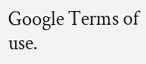Google Terms of use.